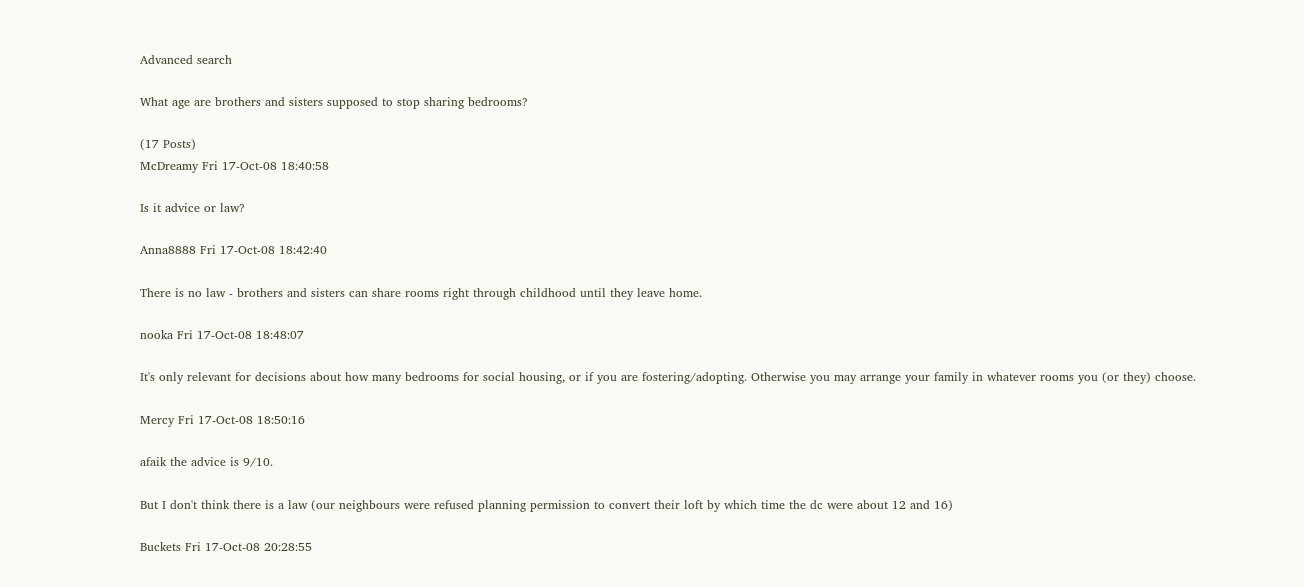Advanced search

What age are brothers and sisters supposed to stop sharing bedrooms?

(17 Posts)
McDreamy Fri 17-Oct-08 18:40:58

Is it advice or law?

Anna8888 Fri 17-Oct-08 18:42:40

There is no law - brothers and sisters can share rooms right through childhood until they leave home.

nooka Fri 17-Oct-08 18:48:07

It's only relevant for decisions about how many bedrooms for social housing, or if you are fostering/adopting. Otherwise you may arrange your family in whatever rooms you (or they) choose.

Mercy Fri 17-Oct-08 18:50:16

afaik the advice is 9/10.

But I don't think there is a law (our neighbours were refused planning permission to convert their loft by which time the dc were about 12 and 16)

Buckets Fri 17-Oct-08 20:28:55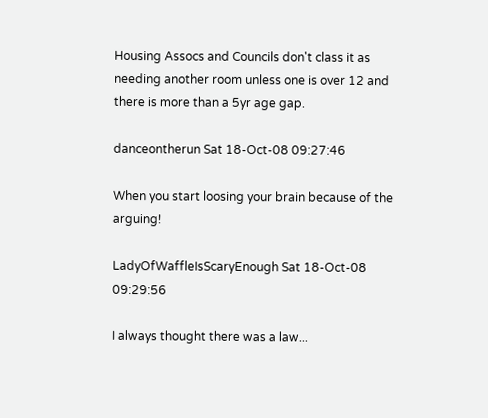Housing Assocs and Councils don't class it as needing another room unless one is over 12 and there is more than a 5yr age gap.

danceontherun Sat 18-Oct-08 09:27:46

When you start loosing your brain because of the arguing!

LadyOfWaffleIsScaryEnough Sat 18-Oct-08 09:29:56

I always thought there was a law...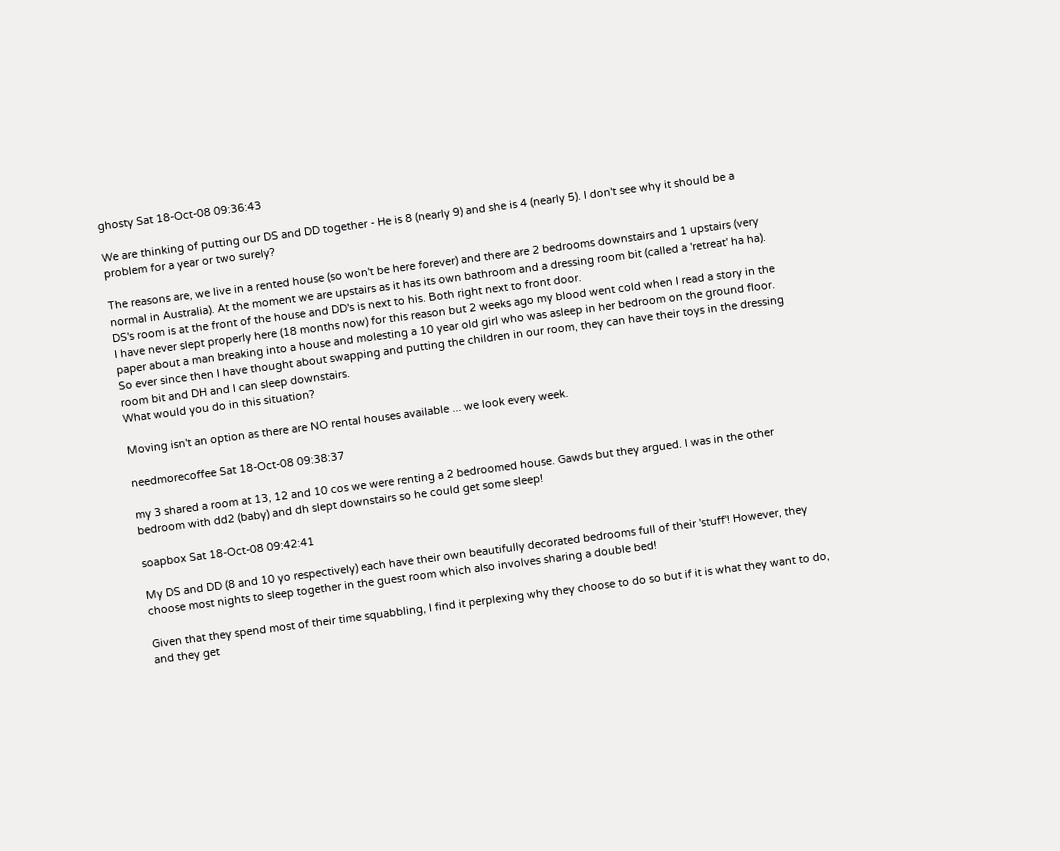ghosty Sat 18-Oct-08 09:36:43

We are thinking of putting our DS and DD together - He is 8 (nearly 9) and she is 4 (nearly 5). I don't see why it should be a problem for a year or two surely?

The reasons are, we live in a rented house (so won't be here forever) and there are 2 bedrooms downstairs and 1 upstairs (very normal in Australia). At the moment we are upstairs as it has its own bathroom and a dressing room bit (called a 'retreat' ha ha). DS's room is at the front of the house and DD's is next to his. Both right next to front door.
I have never slept properly here (18 months now) for this reason but 2 weeks ago my blood went cold when I read a story in the paper about a man breaking into a house and molesting a 10 year old girl who was asleep in her bedroom on the ground floor.
So ever since then I have thought about swapping and putting the children in our room, they can have their toys in the dressing room bit and DH and I can sleep downstairs.
What would you do in this situation?

Moving isn't an option as there are NO rental houses available ... we look every week.

needmorecoffee Sat 18-Oct-08 09:38:37

my 3 shared a room at 13, 12 and 10 cos we were renting a 2 bedroomed house. Gawds but they argued. I was in the other bedroom with dd2 (baby) and dh slept downstairs so he could get some sleep!

soapbox Sat 18-Oct-08 09:42:41

My DS and DD (8 and 10 yo respectively) each have their own beautifully decorated bedrooms full of their 'stuff'! However, they choose most nights to sleep together in the guest room which also involves sharing a double bed!

Given that they spend most of their time squabbling, I find it perplexing why they choose to do so but if it is what they want to do, and they get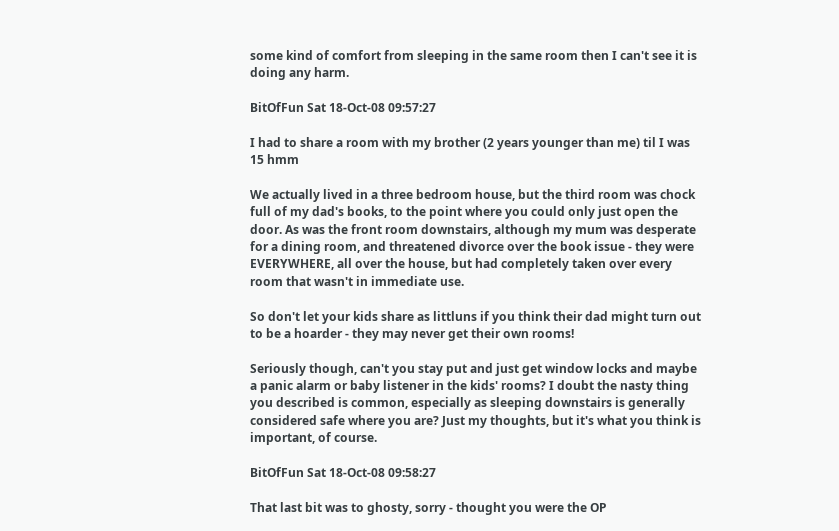some kind of comfort from sleeping in the same room then I can't see it is doing any harm.

BitOfFun Sat 18-Oct-08 09:57:27

I had to share a room with my brother (2 years younger than me) til I was 15 hmm

We actually lived in a three bedroom house, but the third room was chock full of my dad's books, to the point where you could only just open the door. As was the front room downstairs, although my mum was desperate for a dining room, and threatened divorce over the book issue - they were EVERYWHERE, all over the house, but had completely taken over every room that wasn't in immediate use.

So don't let your kids share as littluns if you think their dad might turn out to be a hoarder - they may never get their own rooms!

Seriously though, can't you stay put and just get window locks and maybe a panic alarm or baby listener in the kids' rooms? I doubt the nasty thing you described is common, especially as sleeping downstairs is generally considered safe where you are? Just my thoughts, but it's what you think is important, of course.

BitOfFun Sat 18-Oct-08 09:58:27

That last bit was to ghosty, sorry - thought you were the OP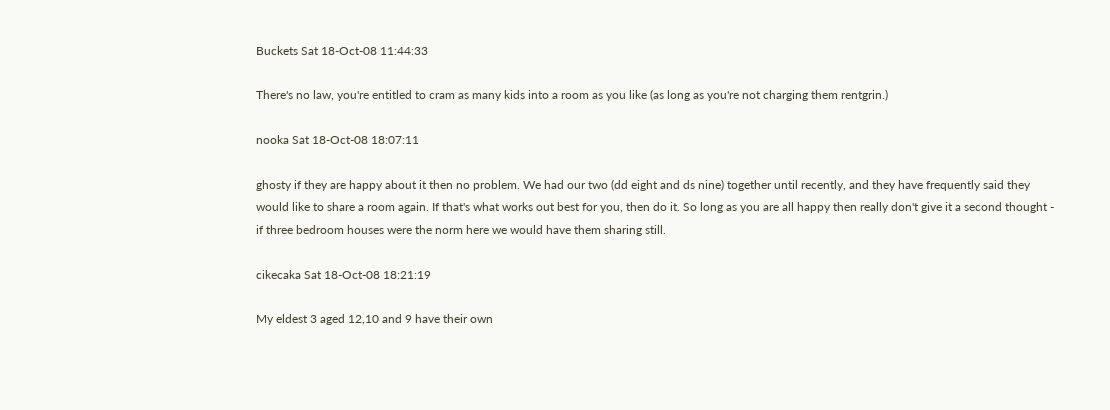Buckets Sat 18-Oct-08 11:44:33

There's no law, you're entitled to cram as many kids into a room as you like (as long as you're not charging them rentgrin.)

nooka Sat 18-Oct-08 18:07:11

ghosty if they are happy about it then no problem. We had our two (dd eight and ds nine) together until recently, and they have frequently said they would like to share a room again. If that's what works out best for you, then do it. So long as you are all happy then really don't give it a second thought - if three bedroom houses were the norm here we would have them sharing still.

cikecaka Sat 18-Oct-08 18:21:19

My eldest 3 aged 12,10 and 9 have their own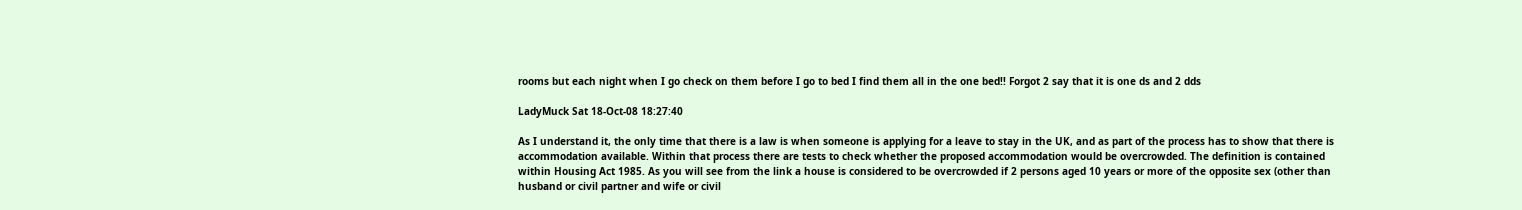rooms but each night when I go check on them before I go to bed I find them all in the one bed!! Forgot 2 say that it is one ds and 2 dds

LadyMuck Sat 18-Oct-08 18:27:40

As I understand it, the only time that there is a law is when someone is applying for a leave to stay in the UK, and as part of the process has to show that there is accommodation available. Within that process there are tests to check whether the proposed accommodation would be overcrowded. The definition is contained within Housing Act 1985. As you will see from the link a house is considered to be overcrowded if 2 persons aged 10 years or more of the opposite sex (other than husband or civil partner and wife or civil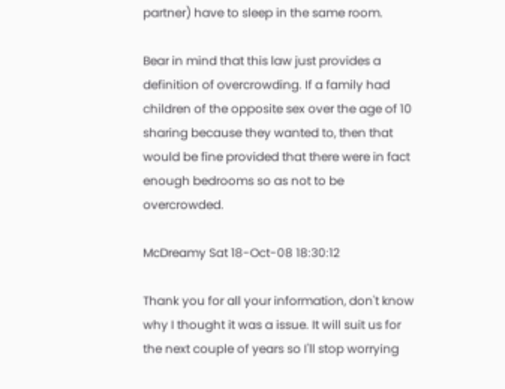partner) have to sleep in the same room.

Bear in mind that this law just provides a definition of overcrowding. If a family had children of the opposite sex over the age of 10 sharing because they wanted to, then that would be fine provided that there were in fact enough bedrooms so as not to be overcrowded.

McDreamy Sat 18-Oct-08 18:30:12

Thank you for all your information, don't know why I thought it was a issue. It will suit us for the next couple of years so I'll stop worrying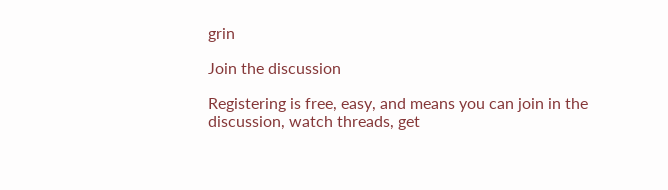grin

Join the discussion

Registering is free, easy, and means you can join in the discussion, watch threads, get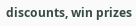discounts, win prizes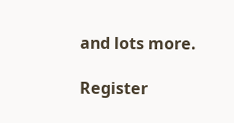and lots more.

Register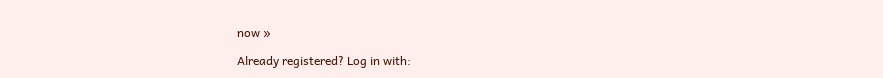now »

Already registered? Log in with: